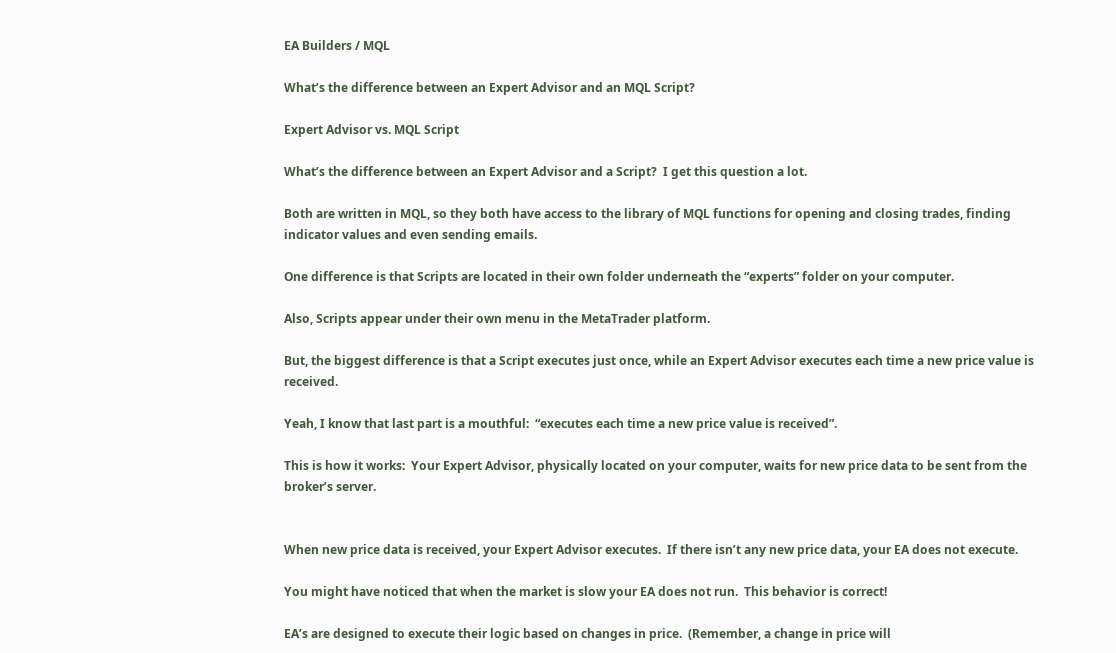EA Builders / MQL

What’s the difference between an Expert Advisor and an MQL Script?

Expert Advisor vs. MQL Script

What’s the difference between an Expert Advisor and a Script?  I get this question a lot.

Both are written in MQL, so they both have access to the library of MQL functions for opening and closing trades, finding indicator values and even sending emails.

One difference is that Scripts are located in their own folder underneath the “experts” folder on your computer.

Also, Scripts appear under their own menu in the MetaTrader platform.

But, the biggest difference is that a Script executes just once, while an Expert Advisor executes each time a new price value is received.

Yeah, I know that last part is a mouthful:  “executes each time a new price value is received”.

This is how it works:  Your Expert Advisor, physically located on your computer, waits for new price data to be sent from the broker’s server.


When new price data is received, your Expert Advisor executes.  If there isn’t any new price data, your EA does not execute.

You might have noticed that when the market is slow your EA does not run.  This behavior is correct!

EA’s are designed to execute their logic based on changes in price.  (Remember, a change in price will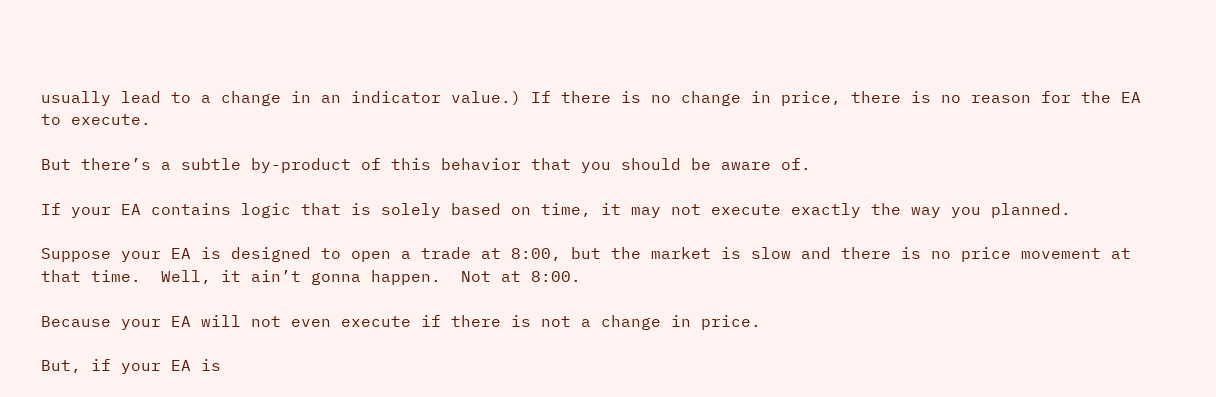usually lead to a change in an indicator value.) If there is no change in price, there is no reason for the EA to execute.

But there’s a subtle by-product of this behavior that you should be aware of.

If your EA contains logic that is solely based on time, it may not execute exactly the way you planned.

Suppose your EA is designed to open a trade at 8:00, but the market is slow and there is no price movement at that time.  Well, it ain’t gonna happen.  Not at 8:00.

Because your EA will not even execute if there is not a change in price.

But, if your EA is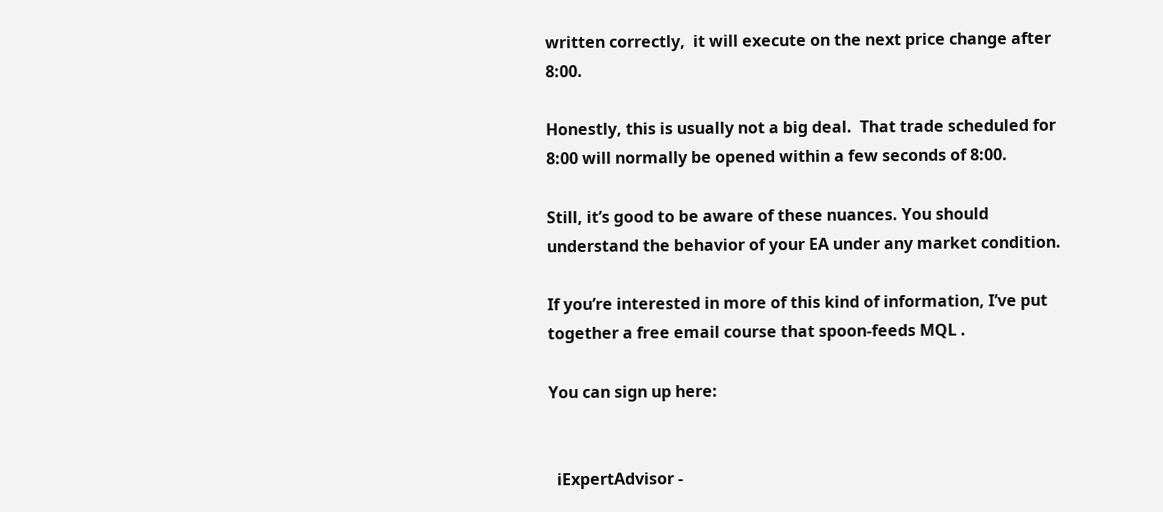written correctly,  it will execute on the next price change after 8:00.

Honestly, this is usually not a big deal.  That trade scheduled for 8:00 will normally be opened within a few seconds of 8:00.

Still, it’s good to be aware of these nuances. You should understand the behavior of your EA under any market condition.

If you’re interested in more of this kind of information, I’ve put together a free email course that spoon-feeds MQL .

You can sign up here:


  iExpertAdvisor -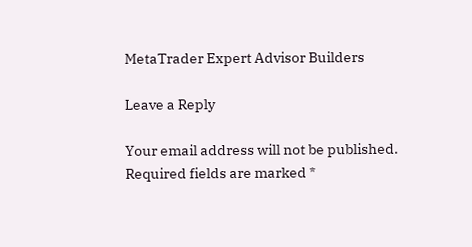MetaTrader Expert Advisor Builders

Leave a Reply

Your email address will not be published. Required fields are marked *